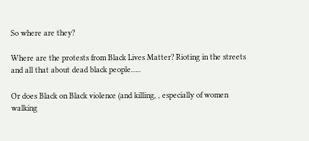So where are they?

Where are the protests from Black Lives Matter? Rioting in the streets and all that about dead black people…..

Or does Black on Black violence (and killing, , especially of women walking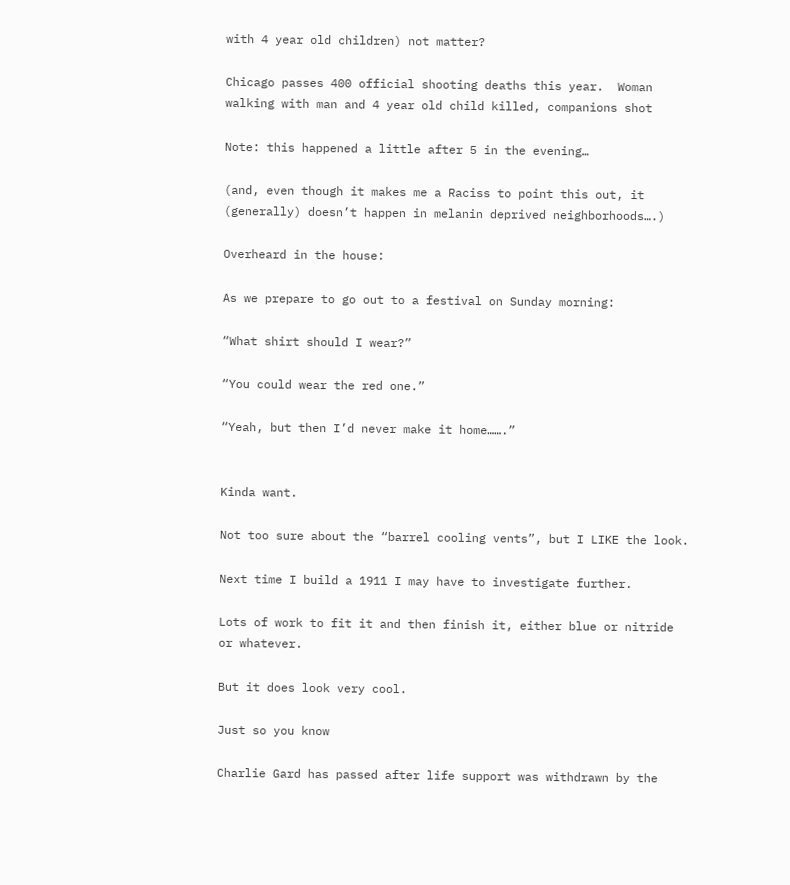with 4 year old children) not matter?

Chicago passes 400 official shooting deaths this year.  Woman walking with man and 4 year old child killed, companions shot

Note: this happened a little after 5 in the evening…

(and, even though it makes me a Raciss to point this out, it (generally) doesn’t happen in melanin deprived neighborhoods….)

Overheard in the house:

As we prepare to go out to a festival on Sunday morning:

“What shirt should I wear?”

“You could wear the red one.”

“Yeah, but then I’d never make it home…….”


Kinda want.

Not too sure about the “barrel cooling vents”, but I LIKE the look.

Next time I build a 1911 I may have to investigate further.

Lots of work to fit it and then finish it, either blue or nitride or whatever.

But it does look very cool.

Just so you know

Charlie Gard has passed after life support was withdrawn by the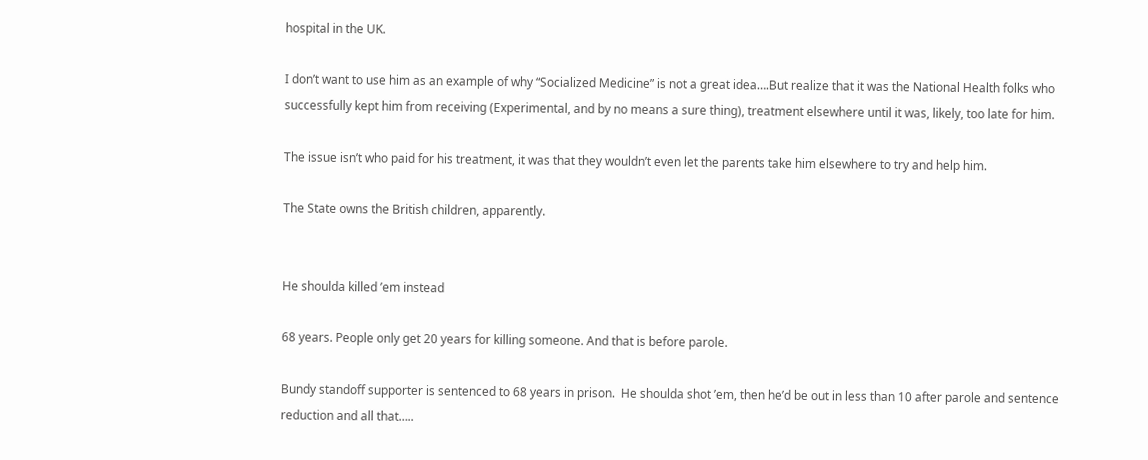hospital in the UK.

I don’t want to use him as an example of why “Socialized Medicine” is not a great idea….But realize that it was the National Health folks who successfully kept him from receiving (Experimental, and by no means a sure thing), treatment elsewhere until it was, likely, too late for him.

The issue isn’t who paid for his treatment, it was that they wouldn’t even let the parents take him elsewhere to try and help him.

The State owns the British children, apparently.


He shoulda killed ’em instead

68 years. People only get 20 years for killing someone. And that is before parole.

Bundy standoff supporter is sentenced to 68 years in prison.  He shoulda shot ’em, then he’d be out in less than 10 after parole and sentence reduction and all that…..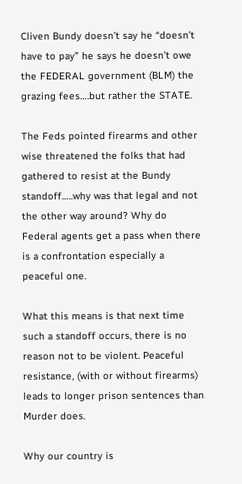Cliven Bundy doesn’t say he “doesn’t have to pay” he says he doesn’t owe the FEDERAL government (BLM) the grazing fees….but rather the STATE.

The Feds pointed firearms and other wise threatened the folks that had gathered to resist at the Bundy standoff…..why was that legal and not the other way around? Why do Federal agents get a pass when there is a confrontation especially a peaceful one.

What this means is that next time such a standoff occurs, there is no reason not to be violent. Peaceful resistance, (with or without firearms) leads to longer prison sentences than Murder does.

Why our country is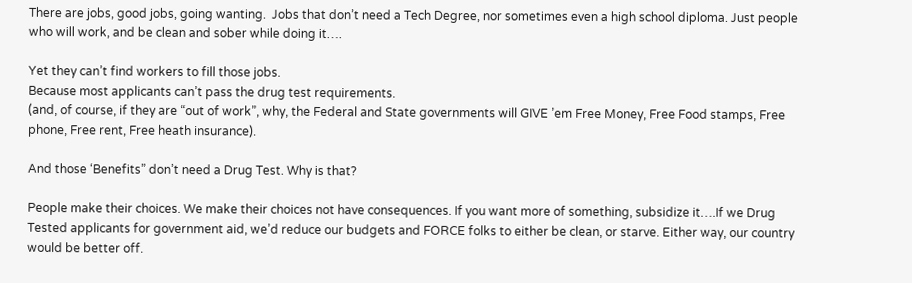There are jobs, good jobs, going wanting.  Jobs that don’t need a Tech Degree, nor sometimes even a high school diploma. Just people who will work, and be clean and sober while doing it….

Yet they can’t find workers to fill those jobs.
Because most applicants can’t pass the drug test requirements.
(and, of course, if they are “out of work”, why, the Federal and State governments will GIVE ’em Free Money, Free Food stamps, Free phone, Free rent, Free heath insurance).

And those ‘Benefits” don’t need a Drug Test. Why is that?

People make their choices. We make their choices not have consequences. If you want more of something, subsidize it….If we Drug Tested applicants for government aid, we’d reduce our budgets and FORCE folks to either be clean, or starve. Either way, our country would be better off.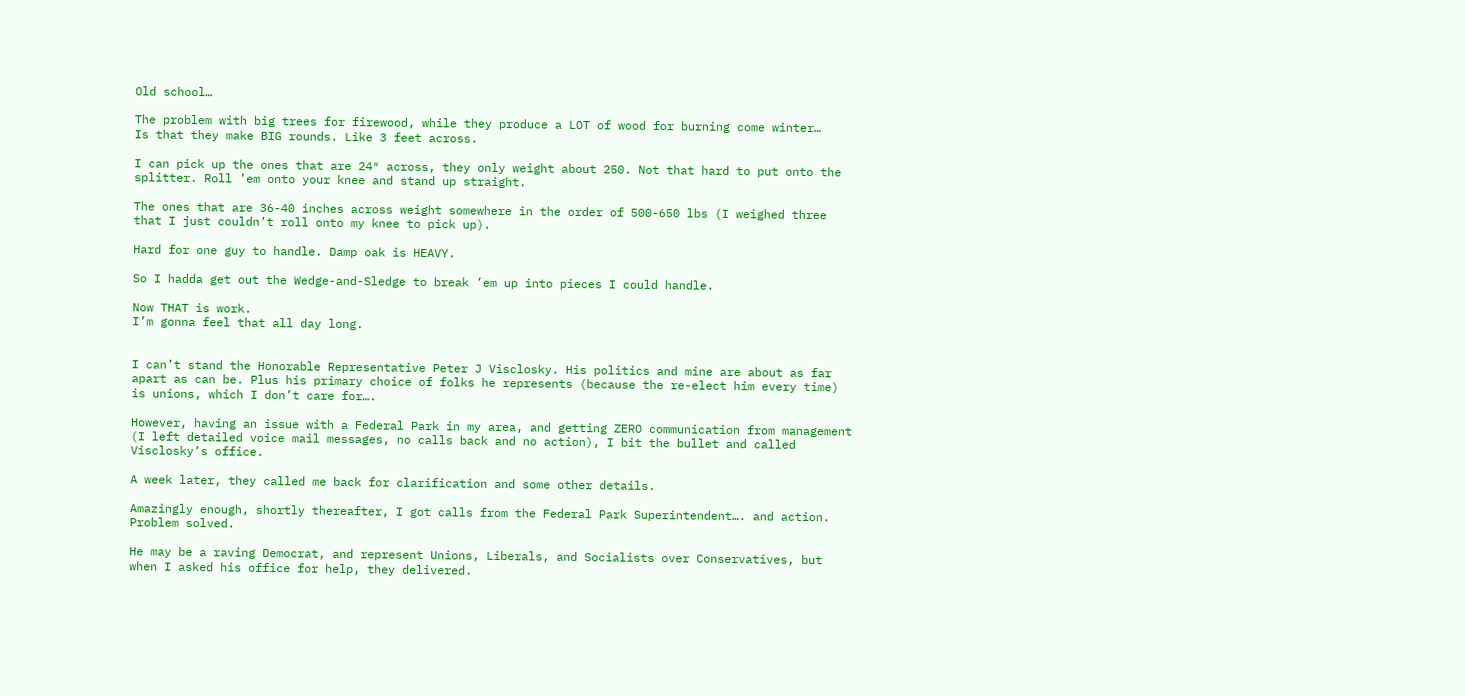Old school…

The problem with big trees for firewood, while they produce a LOT of wood for burning come winter…
Is that they make BIG rounds. Like 3 feet across.

I can pick up the ones that are 24″ across, they only weight about 250. Not that hard to put onto the splitter. Roll ’em onto your knee and stand up straight.

The ones that are 36-40 inches across weight somewhere in the order of 500-650 lbs (I weighed three that I just couldn’t roll onto my knee to pick up).

Hard for one guy to handle. Damp oak is HEAVY.

So I hadda get out the Wedge-and-Sledge to break ’em up into pieces I could handle.

Now THAT is work.
I’m gonna feel that all day long.


I can’t stand the Honorable Representative Peter J Visclosky. His politics and mine are about as far apart as can be. Plus his primary choice of folks he represents (because the re-elect him every time) is unions, which I don’t care for….

However, having an issue with a Federal Park in my area, and getting ZERO communication from management (I left detailed voice mail messages, no calls back and no action), I bit the bullet and called Visclosky’s office.

A week later, they called me back for clarification and some other details.

Amazingly enough, shortly thereafter, I got calls from the Federal Park Superintendent…. and action. Problem solved.

He may be a raving Democrat, and represent Unions, Liberals, and Socialists over Conservatives, but when I asked his office for help, they delivered.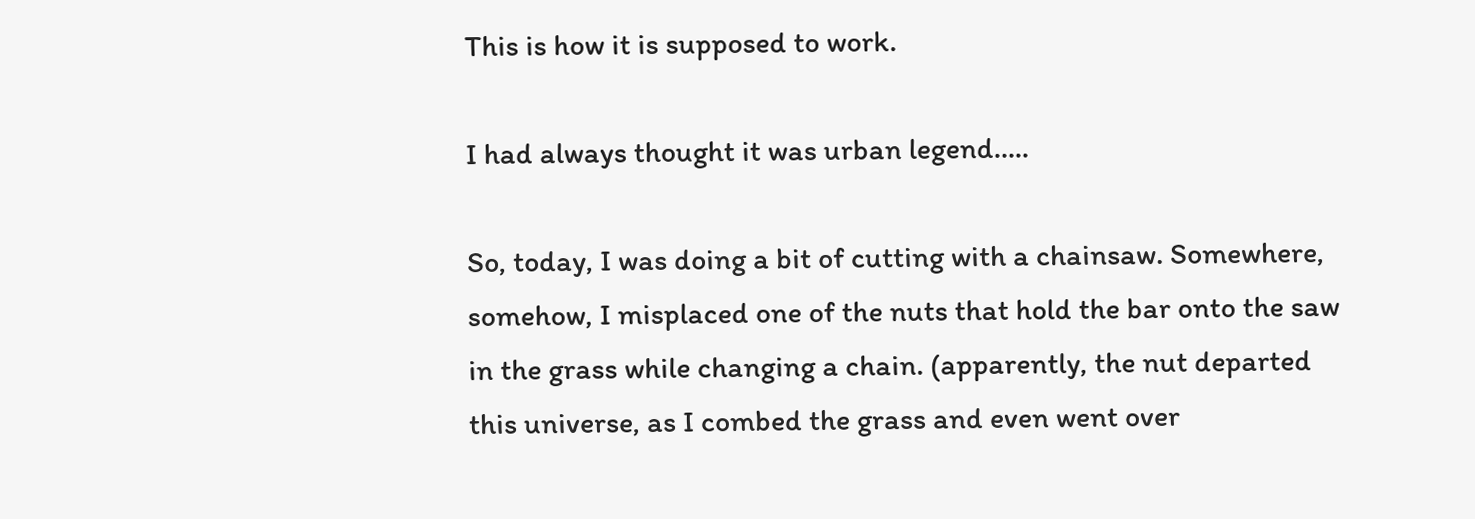This is how it is supposed to work.

I had always thought it was urban legend…..

So, today, I was doing a bit of cutting with a chainsaw. Somewhere, somehow, I misplaced one of the nuts that hold the bar onto the saw in the grass while changing a chain. (apparently, the nut departed this universe, as I combed the grass and even went over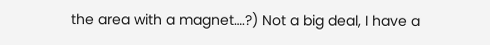the area with a magnet….?) Not a big deal, I have a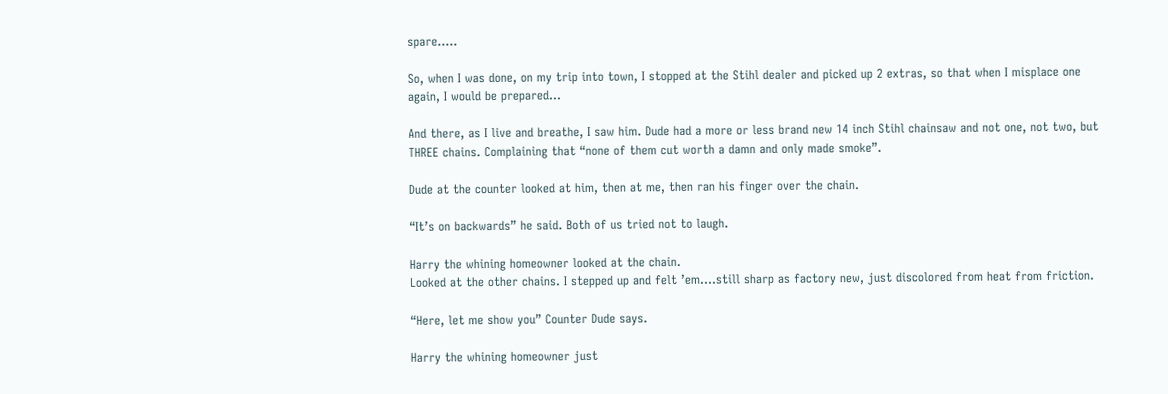spare…..

So, when I was done, on my trip into town, I stopped at the Stihl dealer and picked up 2 extras, so that when I misplace one again, I would be prepared…

And there, as I live and breathe, I saw him. Dude had a more or less brand new 14 inch Stihl chainsaw and not one, not two, but THREE chains. Complaining that “none of them cut worth a damn and only made smoke”.

Dude at the counter looked at him, then at me, then ran his finger over the chain.

“It’s on backwards” he said. Both of us tried not to laugh.

Harry the whining homeowner looked at the chain.
Looked at the other chains. I stepped up and felt ’em….still sharp as factory new, just discolored from heat from friction.

“Here, let me show you” Counter Dude says.

Harry the whining homeowner just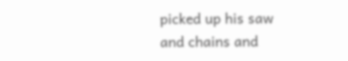picked up his saw and chains and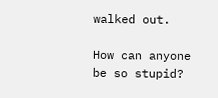walked out.

How can anyone be so stupid?